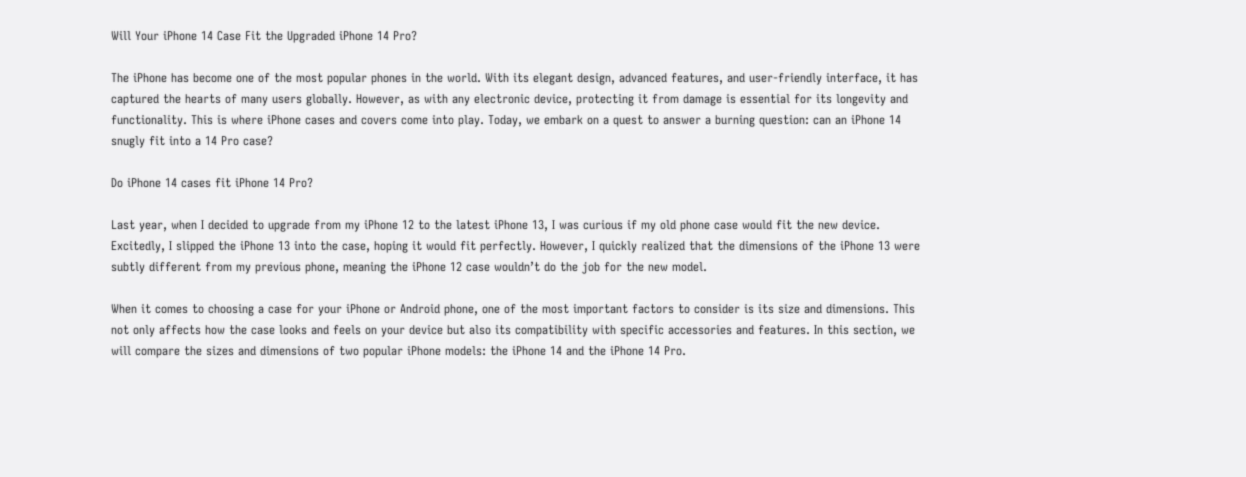Will Your iPhone 14 Case Fit the Upgraded iPhone 14 Pro?

The iPhone has become one of the most popular phones in the world. With its elegant design, advanced features, and user-friendly interface, it has captured the hearts of many users globally. However, as with any electronic device, protecting it from damage is essential for its longevity and functionality. This is where iPhone cases and covers come into play. Today, we embark on a quest to answer a burning question: can an iPhone 14 snugly fit into a 14 Pro case?

Do iPhone 14 cases fit iPhone 14 Pro?

Last year, when I decided to upgrade from my iPhone 12 to the latest iPhone 13, I was curious if my old phone case would fit the new device. Excitedly, I slipped the iPhone 13 into the case, hoping it would fit perfectly. However, I quickly realized that the dimensions of the iPhone 13 were subtly different from my previous phone, meaning the iPhone 12 case wouldn’t do the job for the new model.

When it comes to choosing a case for your iPhone or Android phone, one of the most important factors to consider is its size and dimensions. This not only affects how the case looks and feels on your device but also its compatibility with specific accessories and features. In this section, we will compare the sizes and dimensions of two popular iPhone models: the iPhone 14 and the iPhone 14 Pro.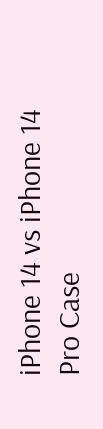iPhone 14 vs iPhone 14 Pro Case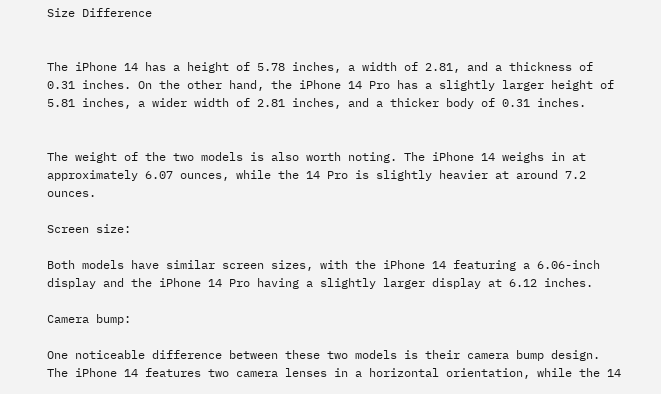Size Difference


The iPhone 14 has a height of 5.78 inches, a width of 2.81, and a thickness of 0.31 inches. On the other hand, the iPhone 14 Pro has a slightly larger height of 5.81 inches, a wider width of 2.81 inches, and a thicker body of 0.31 inches.


The weight of the two models is also worth noting. The iPhone 14 weighs in at approximately 6.07 ounces, while the 14 Pro is slightly heavier at around 7.2 ounces.

Screen size:

Both models have similar screen sizes, with the iPhone 14 featuring a 6.06-inch display and the iPhone 14 Pro having a slightly larger display at 6.12 inches.

Camera bump:

One noticeable difference between these two models is their camera bump design. The iPhone 14 features two camera lenses in a horizontal orientation, while the 14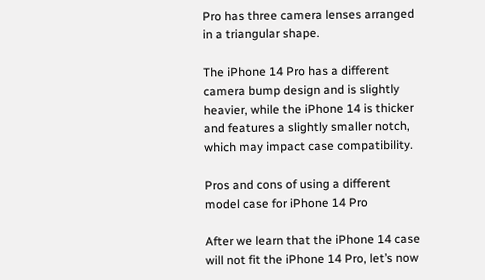Pro has three camera lenses arranged in a triangular shape.

The iPhone 14 Pro has a different camera bump design and is slightly heavier, while the iPhone 14 is thicker and features a slightly smaller notch, which may impact case compatibility.

Pros and cons of using a different model case for iPhone 14 Pro

After we learn that the iPhone 14 case will not fit the iPhone 14 Pro, let’s now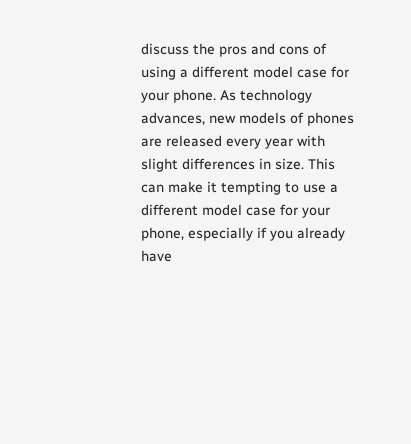discuss the pros and cons of using a different model case for your phone. As technology advances, new models of phones are released every year with slight differences in size. This can make it tempting to use a different model case for your phone, especially if you already have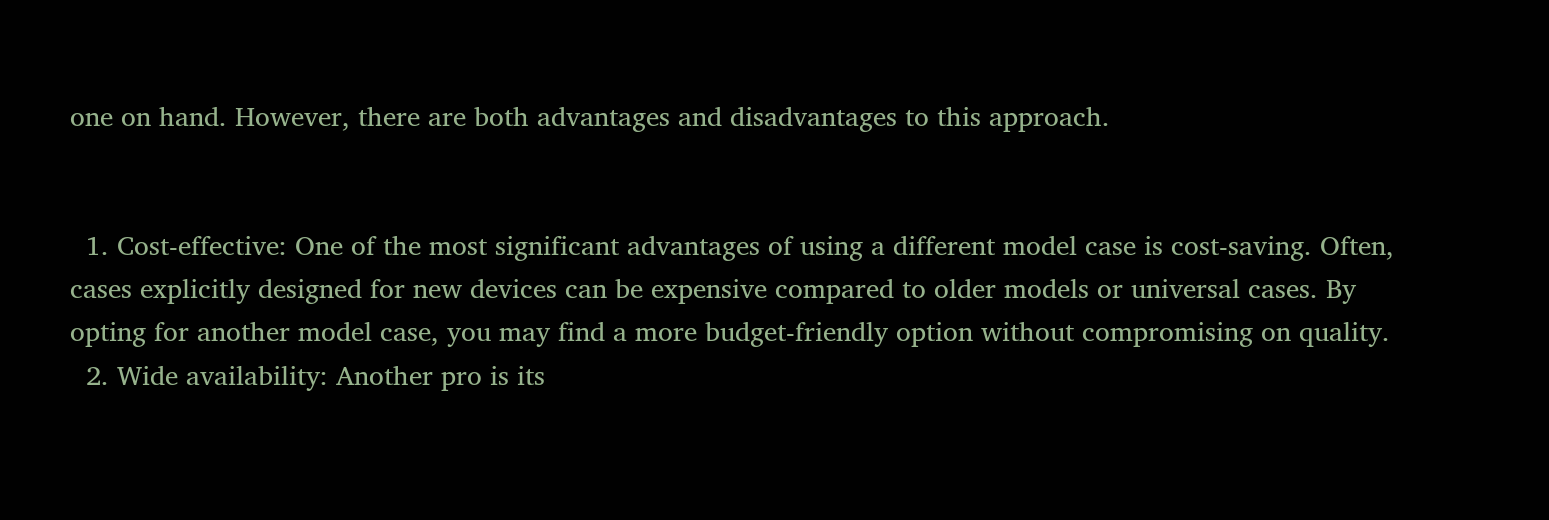one on hand. However, there are both advantages and disadvantages to this approach.


  1. Cost-effective: One of the most significant advantages of using a different model case is cost-saving. Often, cases explicitly designed for new devices can be expensive compared to older models or universal cases. By opting for another model case, you may find a more budget-friendly option without compromising on quality.
  2. Wide availability: Another pro is its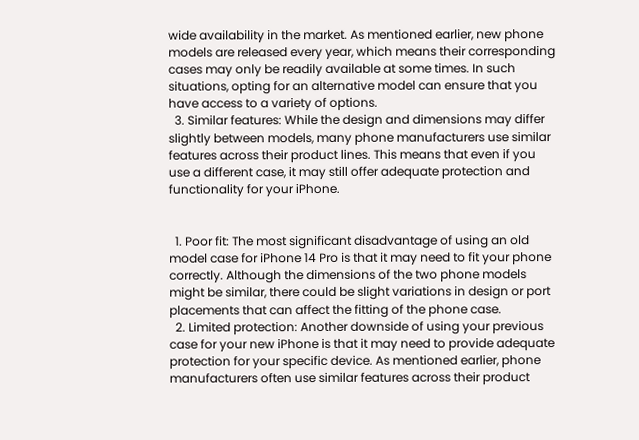wide availability in the market. As mentioned earlier, new phone models are released every year, which means their corresponding cases may only be readily available at some times. In such situations, opting for an alternative model can ensure that you have access to a variety of options.
  3. Similar features: While the design and dimensions may differ slightly between models, many phone manufacturers use similar features across their product lines. This means that even if you use a different case, it may still offer adequate protection and functionality for your iPhone.


  1. Poor fit: The most significant disadvantage of using an old model case for iPhone 14 Pro is that it may need to fit your phone correctly. Although the dimensions of the two phone models might be similar, there could be slight variations in design or port placements that can affect the fitting of the phone case.
  2. Limited protection: Another downside of using your previous case for your new iPhone is that it may need to provide adequate protection for your specific device. As mentioned earlier, phone manufacturers often use similar features across their product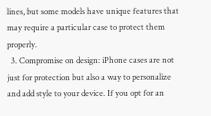lines, but some models have unique features that may require a particular case to protect them properly.
  3. Compromise on design: iPhone cases are not just for protection but also a way to personalize and add style to your device. If you opt for an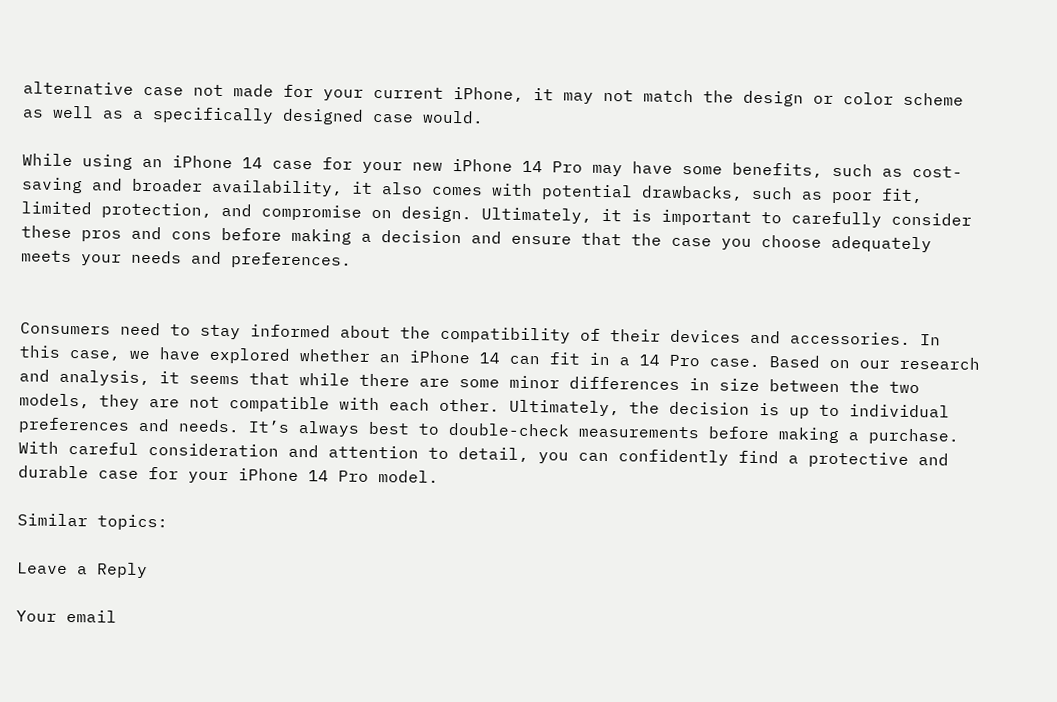alternative case not made for your current iPhone, it may not match the design or color scheme as well as a specifically designed case would.

While using an iPhone 14 case for your new iPhone 14 Pro may have some benefits, such as cost-saving and broader availability, it also comes with potential drawbacks, such as poor fit, limited protection, and compromise on design. Ultimately, it is important to carefully consider these pros and cons before making a decision and ensure that the case you choose adequately meets your needs and preferences.


Consumers need to stay informed about the compatibility of their devices and accessories. In this case, we have explored whether an iPhone 14 can fit in a 14 Pro case. Based on our research and analysis, it seems that while there are some minor differences in size between the two models, they are not compatible with each other. Ultimately, the decision is up to individual preferences and needs. It’s always best to double-check measurements before making a purchase. With careful consideration and attention to detail, you can confidently find a protective and durable case for your iPhone 14 Pro model.

Similar topics:

Leave a Reply

Your email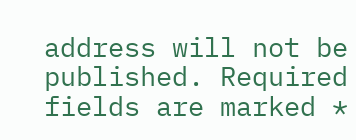address will not be published. Required fields are marked *